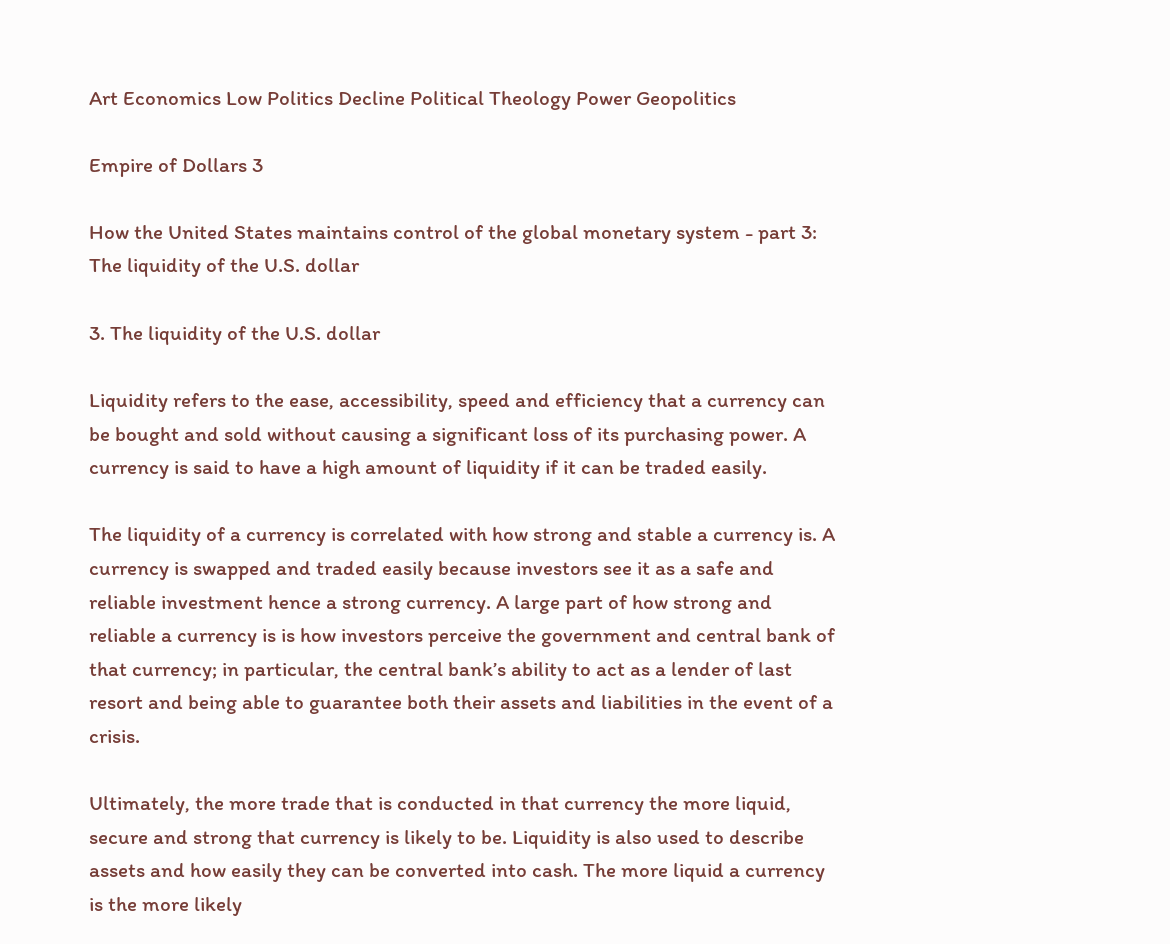Art Economics Low Politics Decline Political Theology Power Geopolitics

Empire of Dollars 3

How the United States maintains control of the global monetary system - part 3: The liquidity of the U.S. dollar

3. The liquidity of the U.S. dollar

Liquidity refers to the ease, accessibility, speed and efficiency that a currency can be bought and sold without causing a significant loss of its purchasing power. A currency is said to have a high amount of liquidity if it can be traded easily.

The liquidity of a currency is correlated with how strong and stable a currency is. A currency is swapped and traded easily because investors see it as a safe and reliable investment hence a strong currency. A large part of how strong and reliable a currency is is how investors perceive the government and central bank of that currency; in particular, the central bank’s ability to act as a lender of last resort and being able to guarantee both their assets and liabilities in the event of a crisis.

Ultimately, the more trade that is conducted in that currency the more liquid, secure and strong that currency is likely to be. Liquidity is also used to describe assets and how easily they can be converted into cash. The more liquid a currency is the more likely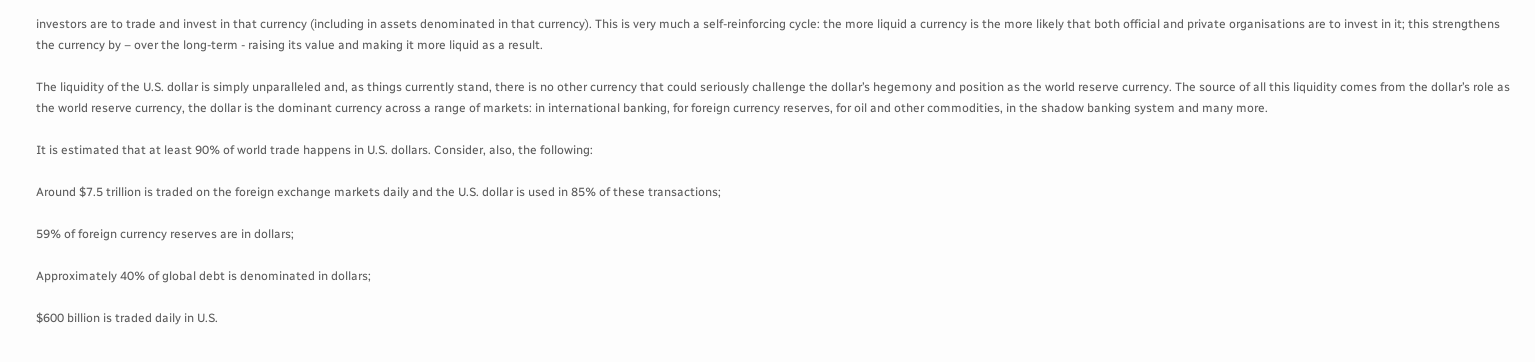investors are to trade and invest in that currency (including in assets denominated in that currency). This is very much a self-reinforcing cycle: the more liquid a currency is the more likely that both official and private organisations are to invest in it; this strengthens the currency by – over the long-term - raising its value and making it more liquid as a result.

The liquidity of the U.S. dollar is simply unparalleled and, as things currently stand, there is no other currency that could seriously challenge the dollar’s hegemony and position as the world reserve currency. The source of all this liquidity comes from the dollar’s role as the world reserve currency, the dollar is the dominant currency across a range of markets: in international banking, for foreign currency reserves, for oil and other commodities, in the shadow banking system and many more.

It is estimated that at least 90% of world trade happens in U.S. dollars. Consider, also, the following:

Around $7.5 trillion is traded on the foreign exchange markets daily and the U.S. dollar is used in 85% of these transactions;

59% of foreign currency reserves are in dollars;

Approximately 40% of global debt is denominated in dollars;

$600 billion is traded daily in U.S.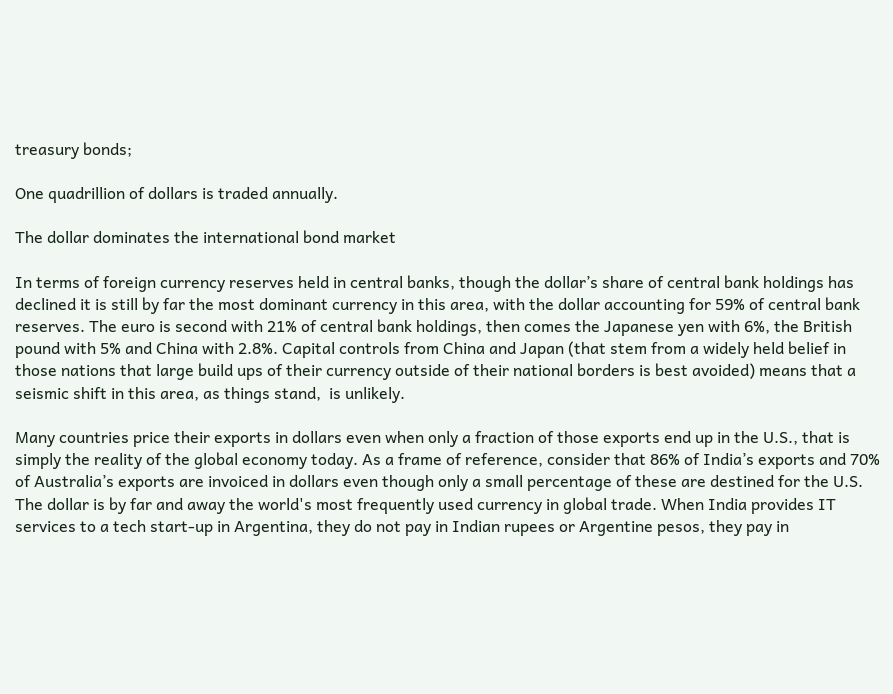treasury bonds;

One quadrillion of dollars is traded annually.

The dollar dominates the international bond market

In terms of foreign currency reserves held in central banks, though the dollar’s share of central bank holdings has declined it is still by far the most dominant currency in this area, with the dollar accounting for 59% of central bank reserves. The euro is second with 21% of central bank holdings, then comes the Japanese yen with 6%, the British pound with 5% and China with 2.8%. Capital controls from China and Japan (that stem from a widely held belief in those nations that large build ups of their currency outside of their national borders is best avoided) means that a seismic shift in this area, as things stand,  is unlikely.

Many countries price their exports in dollars even when only a fraction of those exports end up in the U.S., that is simply the reality of the global economy today. As a frame of reference, consider that 86% of India’s exports and 70% of Australia’s exports are invoiced in dollars even though only a small percentage of these are destined for the U.S. The dollar is by far and away the world's most frequently used currency in global trade. When India provides IT services to a tech start-up in Argentina, they do not pay in Indian rupees or Argentine pesos, they pay in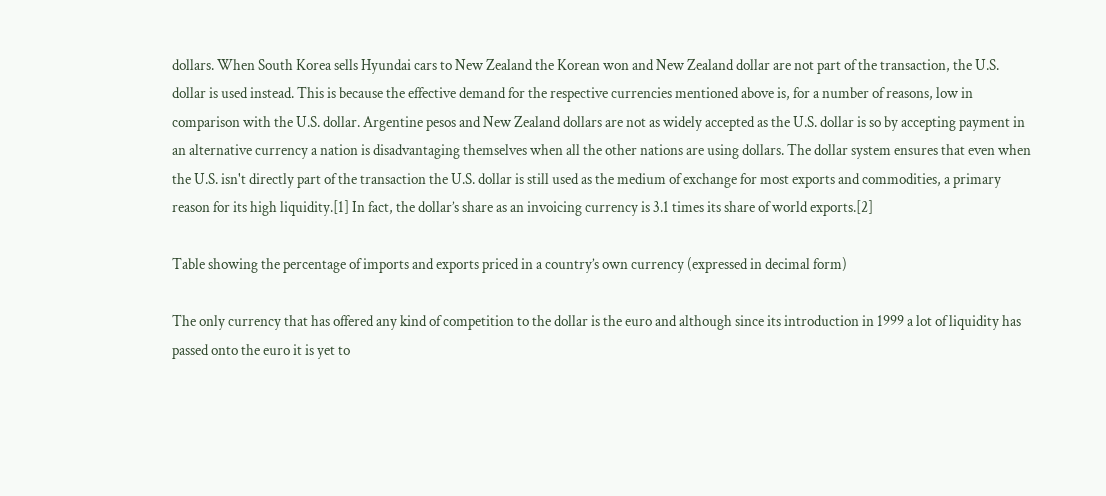dollars. When South Korea sells Hyundai cars to New Zealand the Korean won and New Zealand dollar are not part of the transaction, the U.S. dollar is used instead. This is because the effective demand for the respective currencies mentioned above is, for a number of reasons, low in comparison with the U.S. dollar. Argentine pesos and New Zealand dollars are not as widely accepted as the U.S. dollar is so by accepting payment in an alternative currency a nation is disadvantaging themselves when all the other nations are using dollars. The dollar system ensures that even when the U.S. isn't directly part of the transaction the U.S. dollar is still used as the medium of exchange for most exports and commodities, a primary reason for its high liquidity.[1] In fact, the dollar’s share as an invoicing currency is 3.1 times its share of world exports.[2]

Table showing the percentage of imports and exports priced in a country’s own currency (expressed in decimal form)

The only currency that has offered any kind of competition to the dollar is the euro and although since its introduction in 1999 a lot of liquidity has passed onto the euro it is yet to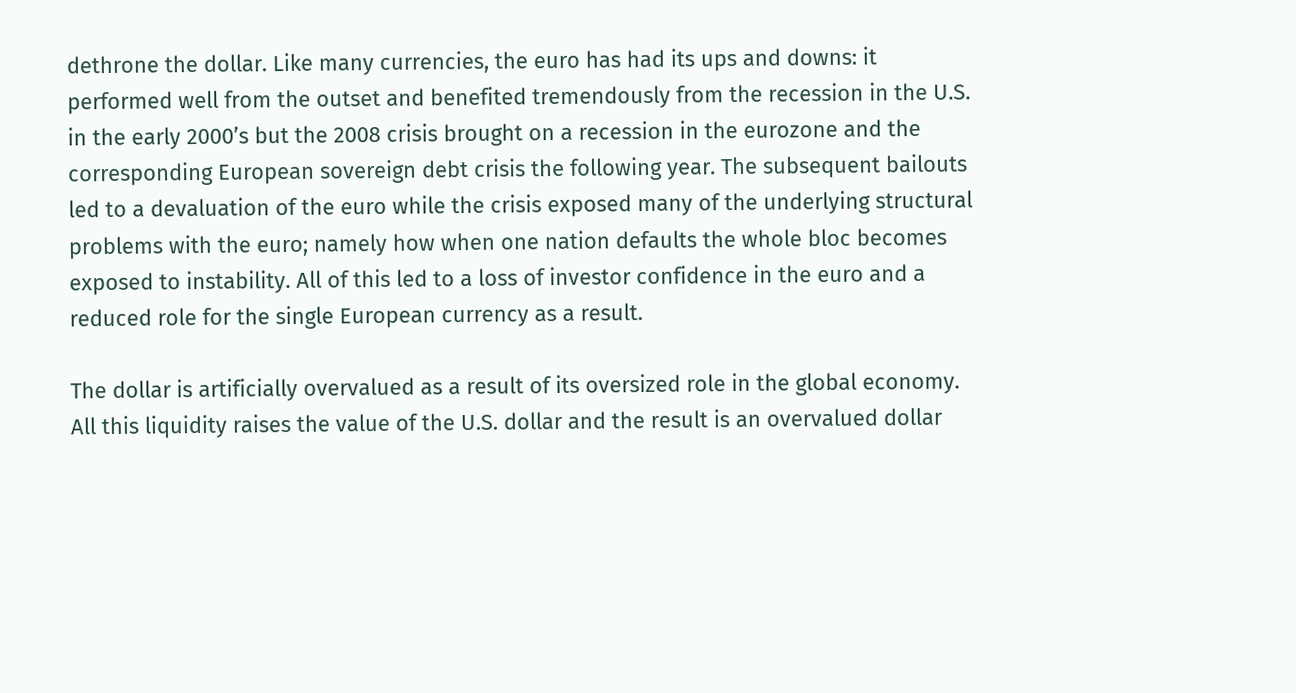dethrone the dollar. Like many currencies, the euro has had its ups and downs: it performed well from the outset and benefited tremendously from the recession in the U.S. in the early 2000’s but the 2008 crisis brought on a recession in the eurozone and the corresponding European sovereign debt crisis the following year. The subsequent bailouts led to a devaluation of the euro while the crisis exposed many of the underlying structural problems with the euro; namely how when one nation defaults the whole bloc becomes exposed to instability. All of this led to a loss of investor confidence in the euro and a reduced role for the single European currency as a result.

The dollar is artificially overvalued as a result of its oversized role in the global economy. All this liquidity raises the value of the U.S. dollar and the result is an overvalued dollar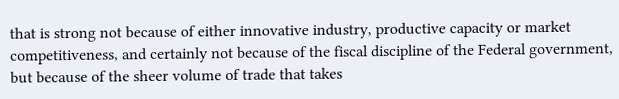that is strong not because of either innovative industry, productive capacity or market competitiveness, and certainly not because of the fiscal discipline of the Federal government, but because of the sheer volume of trade that takes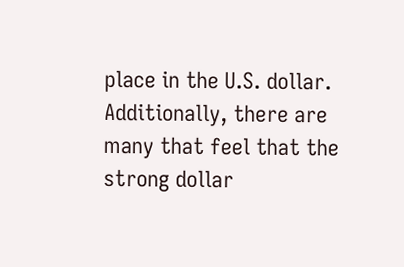place in the U.S. dollar. Additionally, there are many that feel that the strong dollar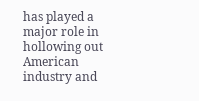has played a major role in hollowing out American industry and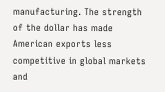manufacturing. The strength of the dollar has made American exports less competitive in global markets and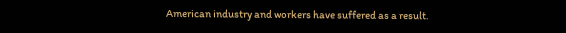American industry and workers have suffered as a result.